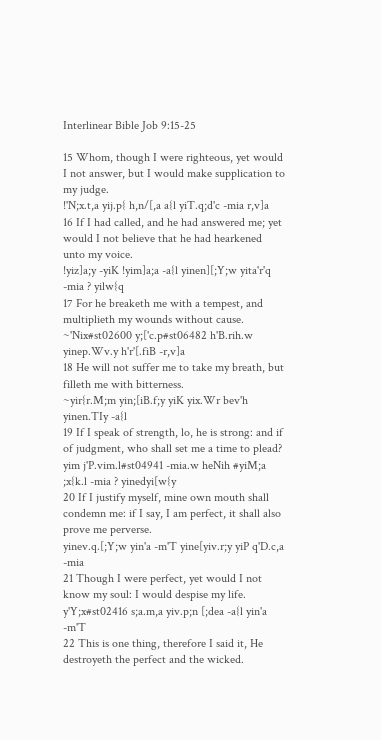Interlinear Bible Job 9:15-25

15 Whom, though I were righteous, yet would I not answer, but I would make supplication to my judge.
!'N;x.t,a yij.p{ h,n/[,a a{l yiT.q;d'c -mia r,v]a
16 If I had called, and he had answered me; yet would I not believe that he had hearkened unto my voice.
!yiz]a;y -yiK !yim]a;a -a{l yinen][;Y;w yita'r'q -mia ? yilw{q
17 For he breaketh me with a tempest, and multiplieth my wounds without cause.
~'Nix#st02600 y;['c.p#st06482 h'B.rih.w yinep.Wv.y h'r'[.fiB -r,v]a
18 He will not suffer me to take my breath, but filleth me with bitterness.
~yir{r.M;m yin;[iB.f;y yiK yix.Wr bev'h yinen.TIy -a{l
19 If I speak of strength, lo, he is strong: and if of judgment, who shall set me a time to plead?
yim j'P.vim.l#st04941 -mia.w heNih #yiM;a ;x{k.l -mia ? yinedyi[w{y
20 If I justify myself, mine own mouth shall condemn me: if I say, I am perfect, it shall also prove me perverse.
yinev.q.[;Y;w yin'a -m'T yine[yiv.r;y yiP q'D.c,a -mia
21 Though I were perfect, yet would I not know my soul: I would despise my life.
y'Y;x#st02416 s;a.m,a yiv.p;n [;dea -a{l yin'a -m'T
22 This is one thing, therefore I said it, He destroyeth the perfect and the wicked.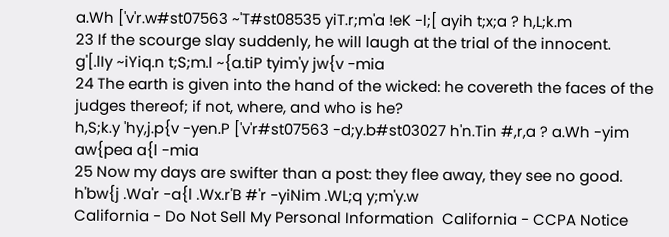a.Wh ['v'r.w#st07563 ~'T#st08535 yiT.r;m'a !eK -l;[ ayih t;x;a ? h,L;k.m
23 If the scourge slay suddenly, he will laugh at the trial of the innocent.
g'[.lIy ~iYiq.n t;S;m.l ~{a.tiP tyim'y jw{v -mia
24 The earth is given into the hand of the wicked: he covereth the faces of the judges thereof; if not, where, and who is he?
h,S;k.y 'hy,j.p{v -yen.P ['v'r#st07563 -d;y.b#st03027 h'n.Tin #,r,a ? a.Wh -yim aw{pea a{l -mia
25 Now my days are swifter than a post: they flee away, they see no good.
h'bw{j .Wa'r -a{l .Wx.r'B #'r -yiNim .WL;q y;m'y.w
California - Do Not Sell My Personal Information  California - CCPA Notice